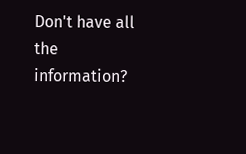Don't have all the information?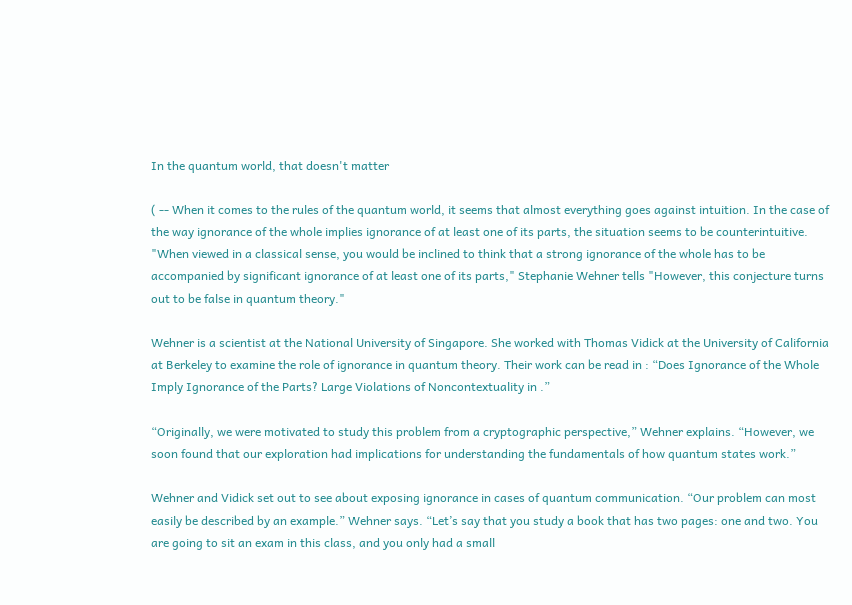In the quantum world, that doesn't matter

( -- When it comes to the rules of the quantum world, it seems that almost everything goes against intuition. In the case of the way ignorance of the whole implies ignorance of at least one of its parts, the situation seems to be counterintuitive. "When viewed in a classical sense, you would be inclined to think that a strong ignorance of the whole has to be accompanied by significant ignorance of at least one of its parts," Stephanie Wehner tells "However, this conjecture turns out to be false in quantum theory."

Wehner is a scientist at the National University of Singapore. She worked with Thomas Vidick at the University of California at Berkeley to examine the role of ignorance in quantum theory. Their work can be read in : “Does Ignorance of the Whole Imply Ignorance of the Parts? Large Violations of Noncontextuality in .”

“Originally, we were motivated to study this problem from a cryptographic perspective,” Wehner explains. “However, we soon found that our exploration had implications for understanding the fundamentals of how quantum states work.”

Wehner and Vidick set out to see about exposing ignorance in cases of quantum communication. “Our problem can most easily be described by an example.” Wehner says. “Let’s say that you study a book that has two pages: one and two. You are going to sit an exam in this class, and you only had a small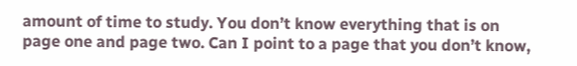amount of time to study. You don’t know everything that is on page one and page two. Can I point to a page that you don’t know,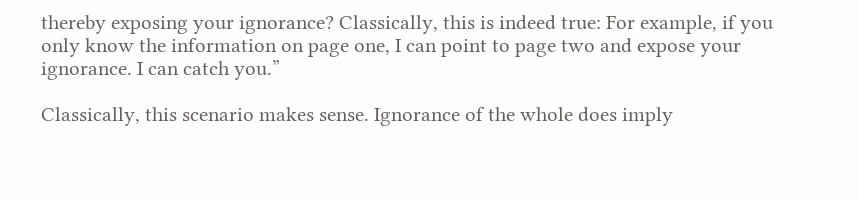thereby exposing your ignorance? Classically, this is indeed true: For example, if you only know the information on page one, I can point to page two and expose your ignorance. I can catch you.”

Classically, this scenario makes sense. Ignorance of the whole does imply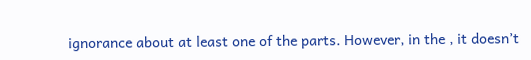ignorance about at least one of the parts. However, in the , it doesn’t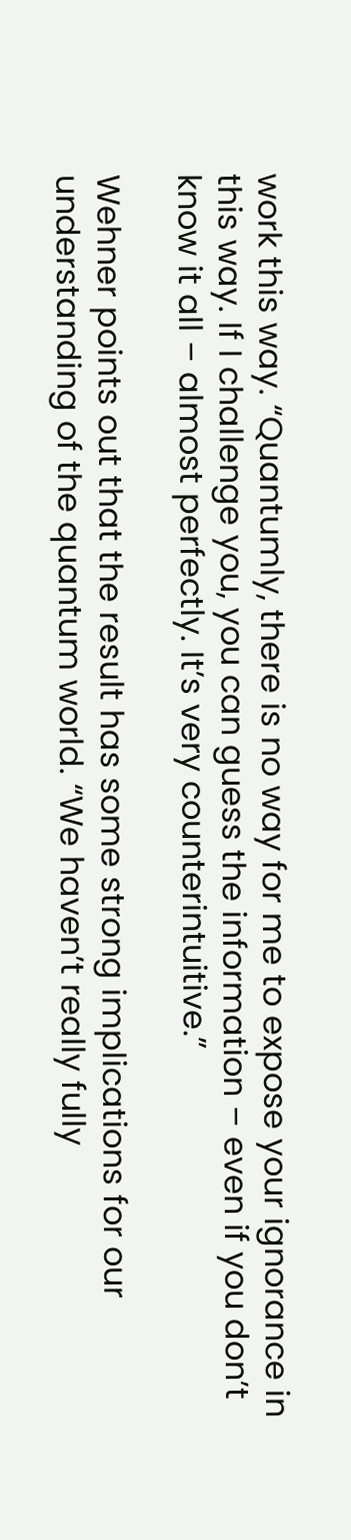work this way. “Quantumly, there is no way for me to expose your ignorance in this way. If I challenge you, you can guess the information – even if you don’t know it all – almost perfectly. It’s very counterintuitive.”

Wehner points out that the result has some strong implications for our understanding of the quantum world. “We haven’t really fully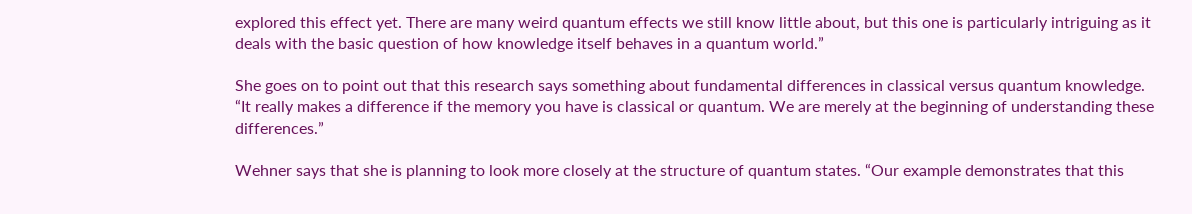explored this effect yet. There are many weird quantum effects we still know little about, but this one is particularly intriguing as it deals with the basic question of how knowledge itself behaves in a quantum world.”

She goes on to point out that this research says something about fundamental differences in classical versus quantum knowledge. “It really makes a difference if the memory you have is classical or quantum. We are merely at the beginning of understanding these differences.”

Wehner says that she is planning to look more closely at the structure of quantum states. “Our example demonstrates that this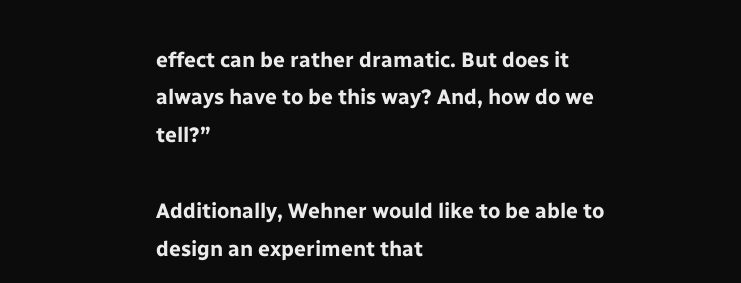effect can be rather dramatic. But does it always have to be this way? And, how do we tell?”

Additionally, Wehner would like to be able to design an experiment that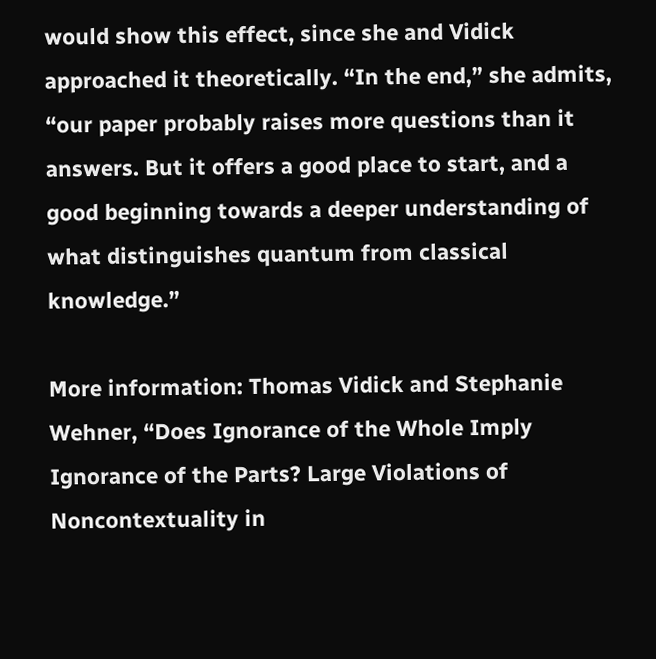would show this effect, since she and Vidick approached it theoretically. “In the end,” she admits, “our paper probably raises more questions than it answers. But it offers a good place to start, and a good beginning towards a deeper understanding of what distinguishes quantum from classical knowledge.”

More information: Thomas Vidick and Stephanie Wehner, “Does Ignorance of the Whole Imply Ignorance of the Parts? Large Violations of Noncontextuality in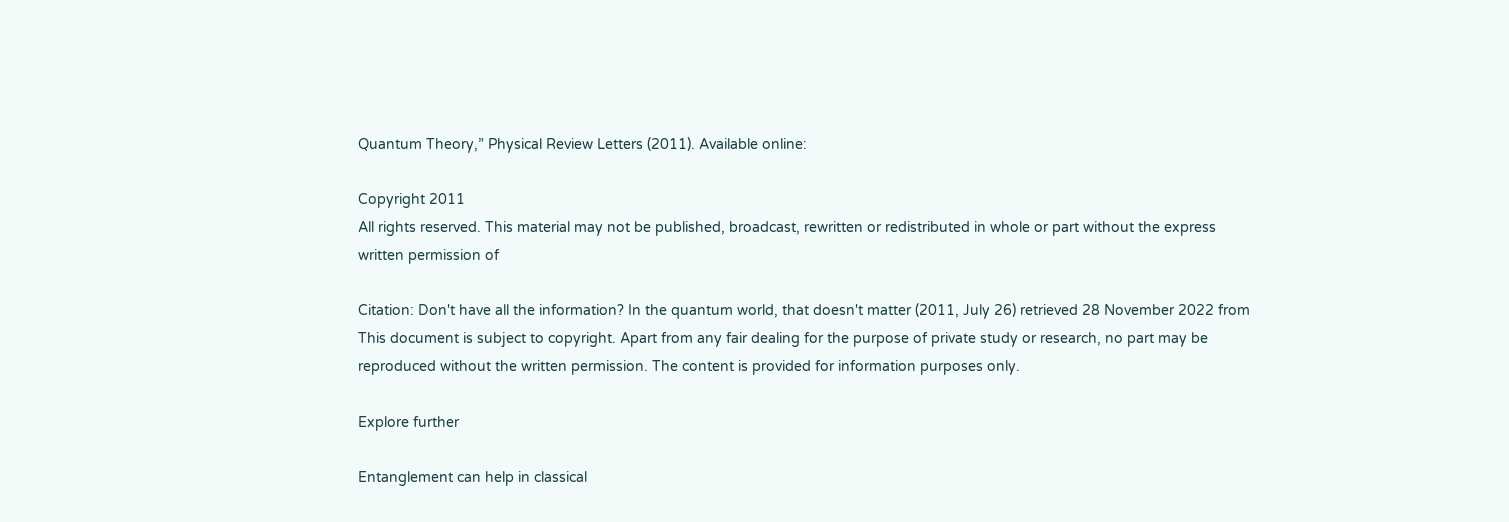Quantum Theory,” Physical Review Letters (2011). Available online:

Copyright 2011
All rights reserved. This material may not be published, broadcast, rewritten or redistributed in whole or part without the express written permission of

Citation: Don't have all the information? In the quantum world, that doesn't matter (2011, July 26) retrieved 28 November 2022 from
This document is subject to copyright. Apart from any fair dealing for the purpose of private study or research, no part may be reproduced without the written permission. The content is provided for information purposes only.

Explore further

Entanglement can help in classical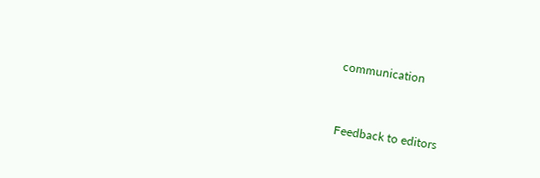communication


Feedback to editors